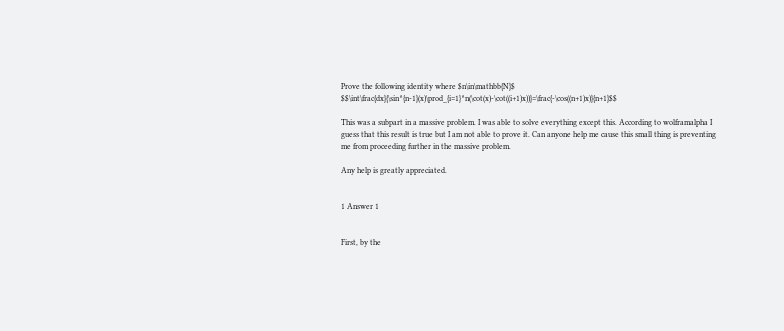Prove the following identity where $n\in\mathbb{N}$ $$\int\frac{dx}{\sin^{n-1}(x)\prod_{i=1}^n(\cot(x)-\cot((i+1)x))}=\frac{-\cos((n+1)x)}{n+1}$$

This was a subpart in a massive problem. I was able to solve everything except this. According to wolframalpha I guess that this result is true but I am not able to prove it. Can anyone help me cause this small thing is preventing me from proceeding further in the massive problem.

Any help is greatly appreciated.


1 Answer 1


First, by the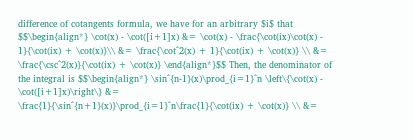difference of cotangents formula, we have for an arbitrary $i$ that $$\begin{align*} \cot(x) - \cot([i+1]x) &= \cot(x) - \frac{\cot(ix)\cot(x) - 1}{\cot(ix) + \cot(x)}\\ &= \frac{\cot^2(x) + 1}{\cot(ix) + \cot(x)} \\ &= \frac{\csc^2(x)}{\cot(ix) + \cot(x)} \end{align*}$$ Then, the denominator of the integral is $$\begin{align*} \sin^{n-1}(x)\prod_{i=1}^n \left\{\cot(x) - \cot([i+1]x)\right\} &= \frac{1}{\sin^{n+1}(x)}\prod_{i=1}^n\frac{1}{\cot(ix) + \cot(x)} \\ &=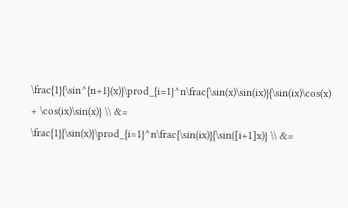\frac{1}{\sin^{n+1}(x)}\prod_{i=1}^n\frac{\sin(x)\sin(ix)}{\sin(ix)\cos(x) + \cos(ix)\sin(x)} \\ &= \frac{1}{\sin(x)}\prod_{i=1}^n\frac{\sin(ix)}{\sin([i+1]x)} \\ &=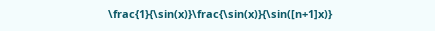\frac{1}{\sin(x)}\frac{\sin(x)}{\sin([n+1]x)}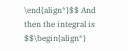\end{align*}$$ And then the integral is $$\begin{align*}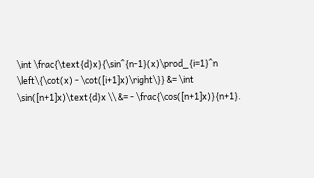\int \frac{\text{d}x}{\sin^{n-1}(x)\prod_{i=1}^n \left\{\cot(x) - \cot([i+1]x)\right\}} &= \int \sin([n+1]x)\text{d}x \\ &= - \frac{\cos([n+1]x)}{n+1}.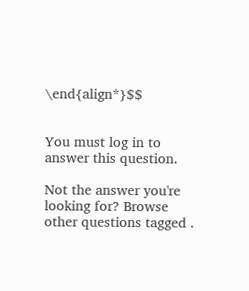\end{align*}$$


You must log in to answer this question.

Not the answer you're looking for? Browse other questions tagged .